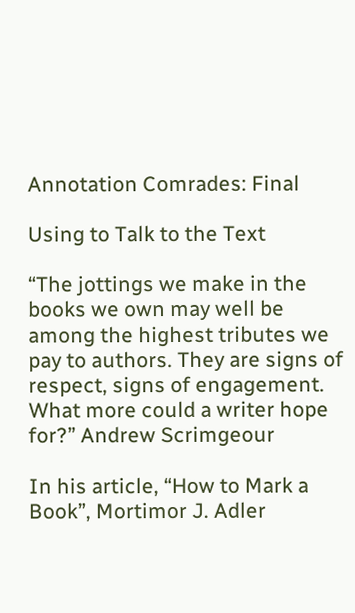Annotation Comrades: Final

Using to Talk to the Text

“The jottings we make in the books we own may well be among the highest tributes we pay to authors. They are signs of respect, signs of engagement. What more could a writer hope for?” Andrew Scrimgeour

In his article, “How to Mark a Book”, Mortimor J. Adler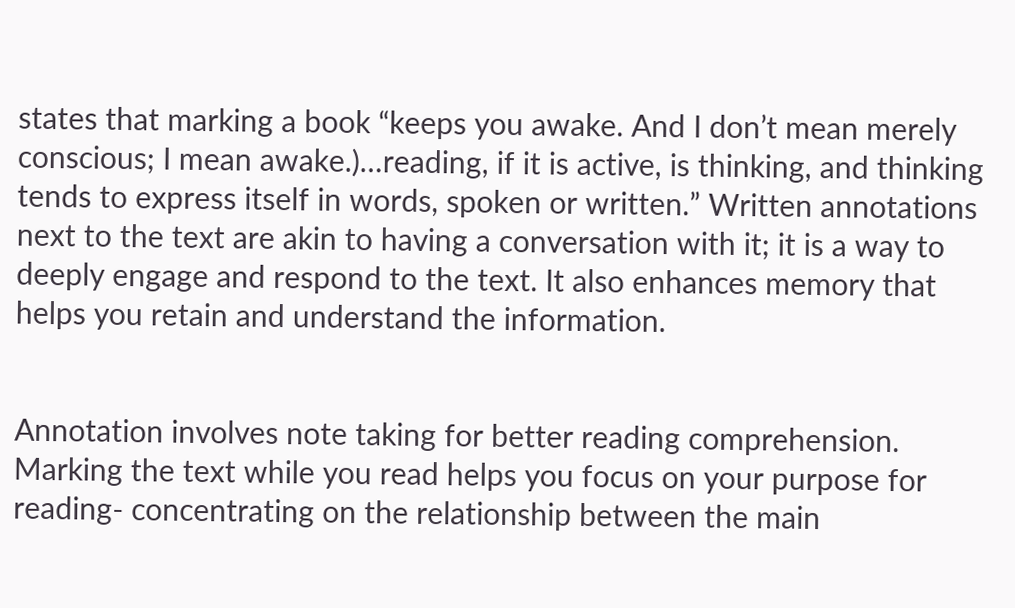states that marking a book “keeps you awake. And I don’t mean merely conscious; I mean awake.)…reading, if it is active, is thinking, and thinking tends to express itself in words, spoken or written.” Written annotations next to the text are akin to having a conversation with it; it is a way to deeply engage and respond to the text. It also enhances memory that helps you retain and understand the information.


Annotation involves note taking for better reading comprehension. Marking the text while you read helps you focus on your purpose for reading- concentrating on the relationship between the main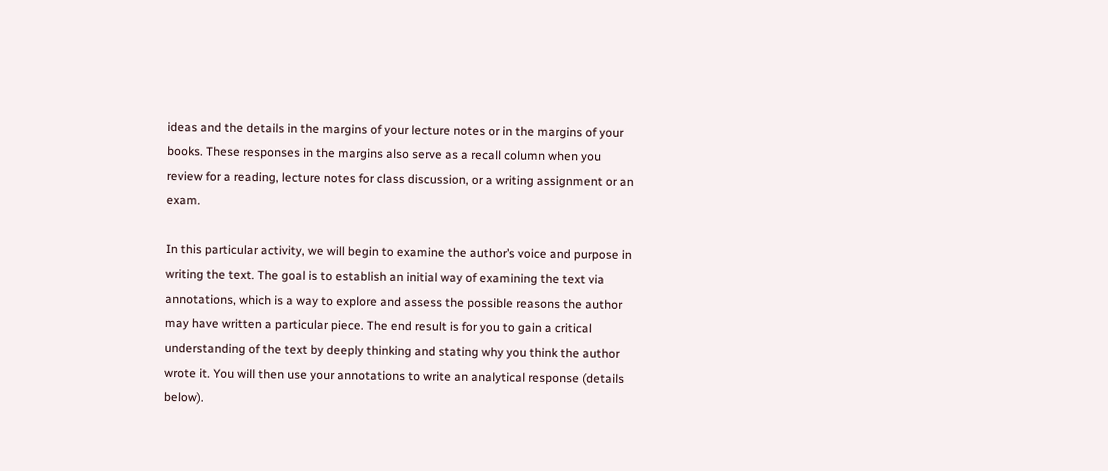ideas and the details in the margins of your lecture notes or in the margins of your books. These responses in the margins also serve as a recall column when you review for a reading, lecture notes for class discussion, or a writing assignment or an exam.

In this particular activity, we will begin to examine the author’s voice and purpose in writing the text. The goal is to establish an initial way of examining the text via annotations, which is a way to explore and assess the possible reasons the author may have written a particular piece. The end result is for you to gain a critical understanding of the text by deeply thinking and stating why you think the author wrote it. You will then use your annotations to write an analytical response (details below).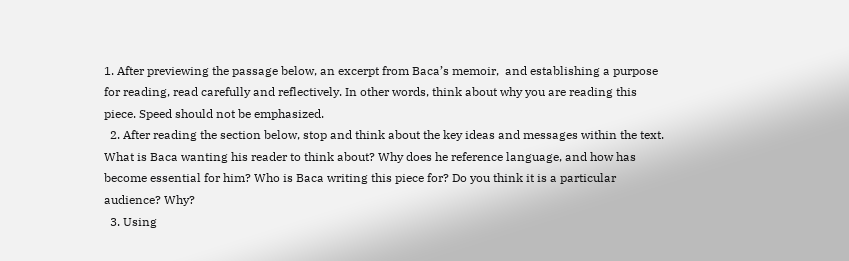1. After previewing the passage below, an excerpt from Baca’s memoir,  and establishing a purpose for reading, read carefully and reflectively. In other words, think about why you are reading this piece. Speed should not be emphasized.
  2. After reading the section below, stop and think about the key ideas and messages within the text. What is Baca wanting his reader to think about? Why does he reference language, and how has become essential for him? Who is Baca writing this piece for? Do you think it is a particular audience? Why?
  3. Using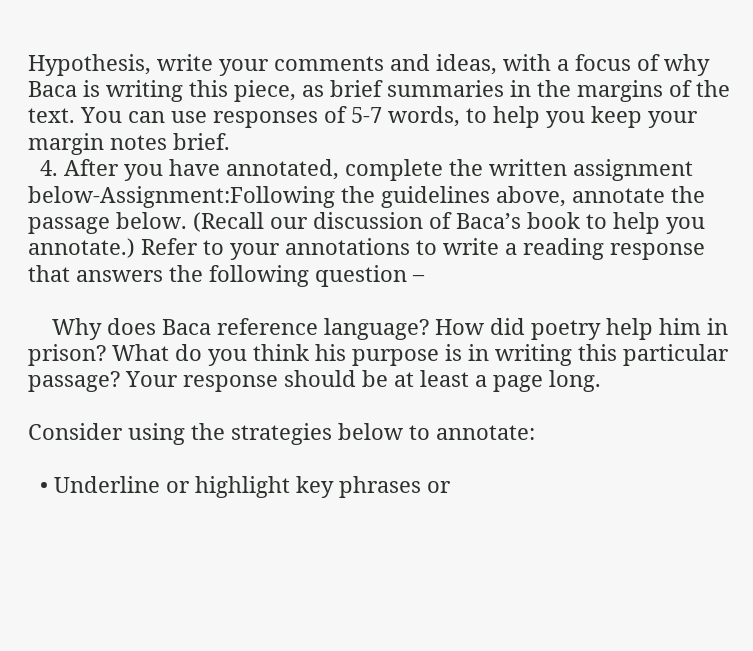Hypothesis, write your comments and ideas, with a focus of why Baca is writing this piece, as brief summaries in the margins of the text. You can use responses of 5-7 words, to help you keep your margin notes brief.
  4. After you have annotated, complete the written assignment below-Assignment:Following the guidelines above, annotate the passage below. (Recall our discussion of Baca’s book to help you annotate.) Refer to your annotations to write a reading response that answers the following question –

    Why does Baca reference language? How did poetry help him in prison? What do you think his purpose is in writing this particular passage? Your response should be at least a page long.

Consider using the strategies below to annotate:

  • Underline or highlight key phrases or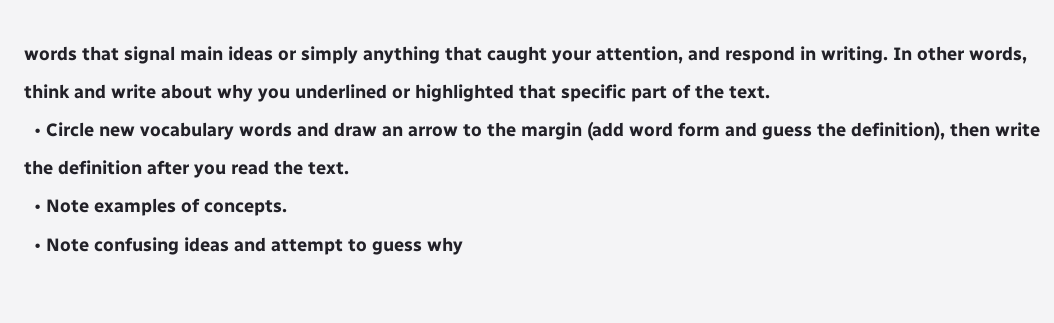words that signal main ideas or simply anything that caught your attention, and respond in writing. In other words, think and write about why you underlined or highlighted that specific part of the text.
  • Circle new vocabulary words and draw an arrow to the margin (add word form and guess the definition), then write the definition after you read the text.
  • Note examples of concepts.
  • Note confusing ideas and attempt to guess why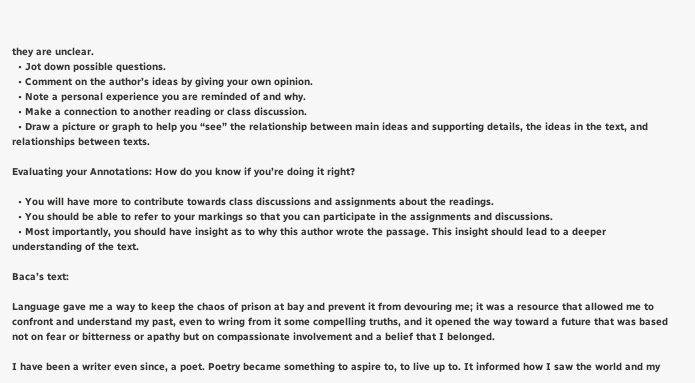they are unclear.
  • Jot down possible questions.
  • Comment on the author’s ideas by giving your own opinion.
  • Note a personal experience you are reminded of and why.
  • Make a connection to another reading or class discussion.
  • Draw a picture or graph to help you “see” the relationship between main ideas and supporting details, the ideas in the text, and relationships between texts.

Evaluating your Annotations: How do you know if you’re doing it right?

  • You will have more to contribute towards class discussions and assignments about the readings.
  • You should be able to refer to your markings so that you can participate in the assignments and discussions.
  • Most importantly, you should have insight as to why this author wrote the passage. This insight should lead to a deeper understanding of the text.

Baca’s text:

Language gave me a way to keep the chaos of prison at bay and prevent it from devouring me; it was a resource that allowed me to confront and understand my past, even to wring from it some compelling truths, and it opened the way toward a future that was based not on fear or bitterness or apathy but on compassionate involvement and a belief that I belonged.

I have been a writer even since, a poet. Poetry became something to aspire to, to live up to. It informed how I saw the world and my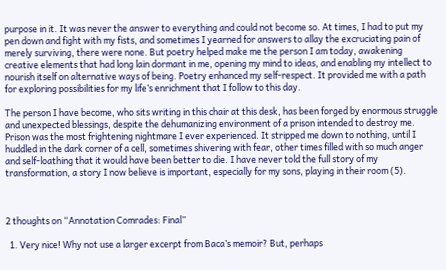purpose in it. It was never the answer to everything and could not become so. At times, I had to put my pen down and fight with my fists, and sometimes I yearned for answers to allay the excruciating pain of merely surviving, there were none. But poetry helped make me the person I am today, awakening creative elements that had long lain dormant in me, opening my mind to ideas, and enabling my intellect to nourish itself on alternative ways of being. Poetry enhanced my self-respect. It provided me with a path for exploring possibilities for my life’s enrichment that I follow to this day.

The person I have become, who sits writing in this chair at this desk, has been forged by enormous struggle and unexpected blessings, despite the dehumanizing environment of a prison intended to destroy me. Prison was the most frightening nightmare I ever experienced. It stripped me down to nothing, until I huddled in the dark corner of a cell, sometimes shivering with fear, other times filled with so much anger and self-loathing that it would have been better to die. I have never told the full story of my transformation, a story I now believe is important, especially for my sons, playing in their room (5).



2 thoughts on “Annotation Comrades: Final”

  1. Very nice! Why not use a larger excerpt from Baca’s memoir? But, perhaps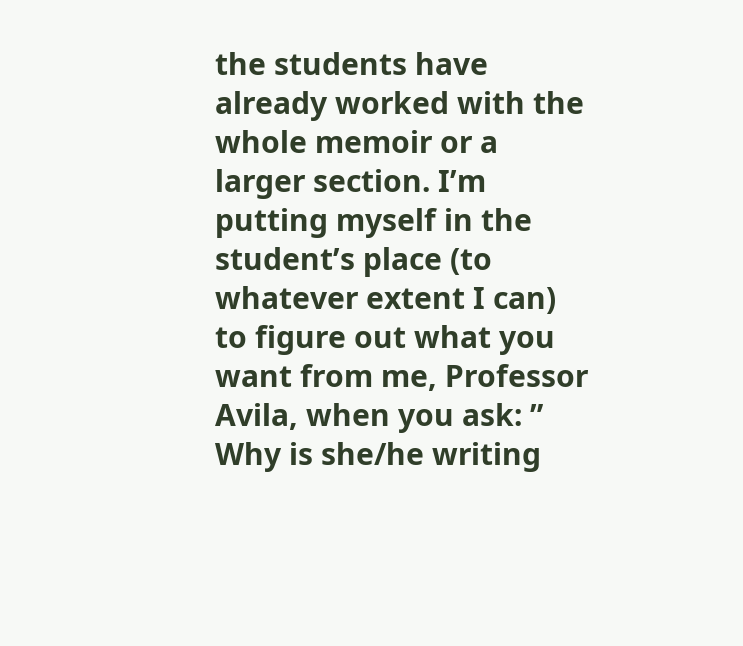the students have already worked with the whole memoir or a larger section. I’m putting myself in the student’s place (to whatever extent I can) to figure out what you want from me, Professor Avila, when you ask: ” Why is she/he writing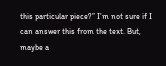this particular piece?” I’m not sure if I can answer this from the text. But, maybe a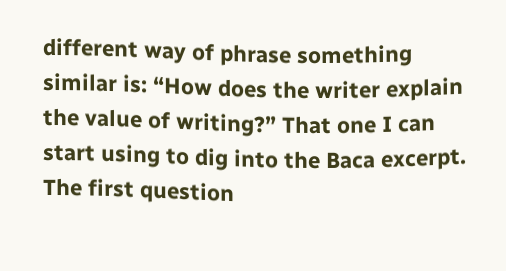different way of phrase something similar is: “How does the writer explain the value of writing?” That one I can start using to dig into the Baca excerpt. The first question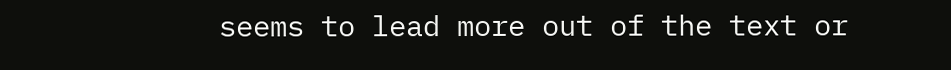seems to lead more out of the text or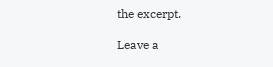the excerpt.

Leave a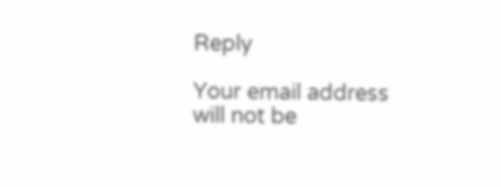Reply

Your email address will not be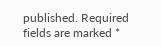published. Required fields are marked *